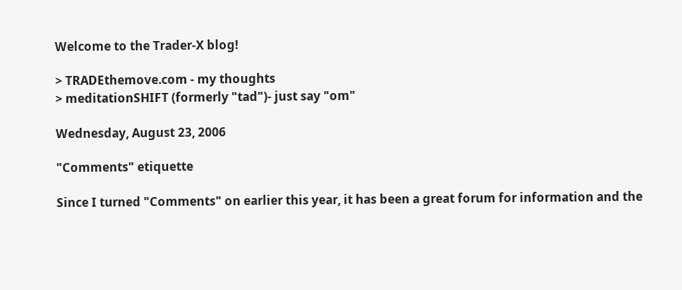Welcome to the Trader-X blog!

> TRADEthemove.com - my thoughts
> meditationSHIFT (formerly "tad")- just say "om"

Wednesday, August 23, 2006

"Comments" etiquette

Since I turned "Comments" on earlier this year, it has been a great forum for information and the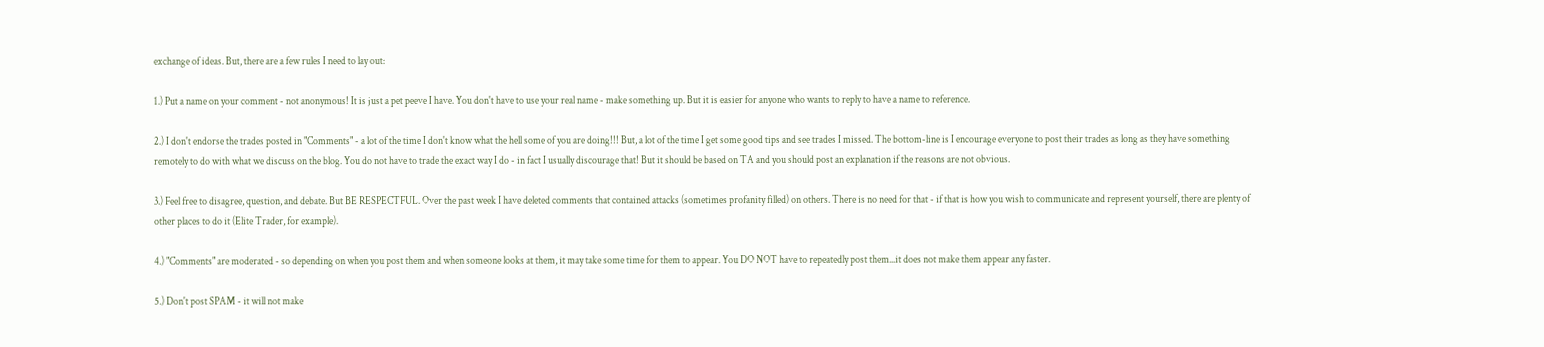exchange of ideas. But, there are a few rules I need to lay out:

1.) Put a name on your comment - not anonymous! It is just a pet peeve I have. You don't have to use your real name - make something up. But it is easier for anyone who wants to reply to have a name to reference.

2.) I don't endorse the trades posted in "Comments" - a lot of the time I don't know what the hell some of you are doing!!! But, a lot of the time I get some good tips and see trades I missed. The bottom-line is I encourage everyone to post their trades as long as they have something remotely to do with what we discuss on the blog. You do not have to trade the exact way I do - in fact I usually discourage that! But it should be based on TA and you should post an explanation if the reasons are not obvious.

3.) Feel free to disagree, question, and debate. But BE RESPECTFUL. Over the past week I have deleted comments that contained attacks (sometimes profanity filled) on others. There is no need for that - if that is how you wish to communicate and represent yourself, there are plenty of other places to do it (Elite Trader, for example).

4.) "Comments" are moderated - so depending on when you post them and when someone looks at them, it may take some time for them to appear. You DO NOT have to repeatedly post them...it does not make them appear any faster.

5.) Don't post SPAM - it will not make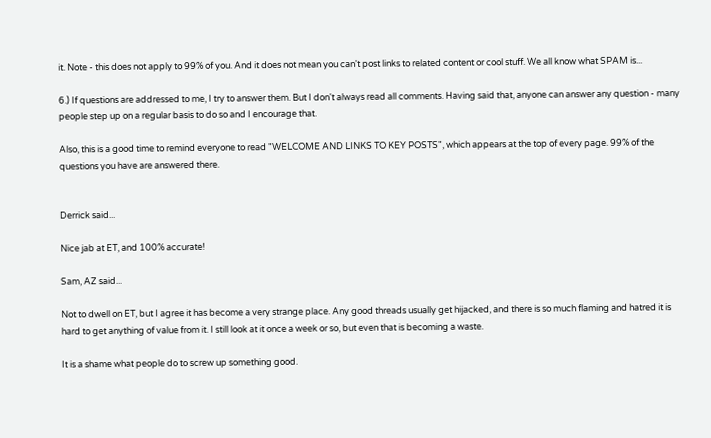it. Note - this does not apply to 99% of you. And it does not mean you can't post links to related content or cool stuff. We all know what SPAM is...

6.) If questions are addressed to me, I try to answer them. But I don't always read all comments. Having said that, anyone can answer any question - many people step up on a regular basis to do so and I encourage that.

Also, this is a good time to remind everyone to read "WELCOME AND LINKS TO KEY POSTS", which appears at the top of every page. 99% of the questions you have are answered there.


Derrick said...

Nice jab at ET, and 100% accurate!

Sam, AZ said...

Not to dwell on ET, but I agree it has become a very strange place. Any good threads usually get hijacked, and there is so much flaming and hatred it is hard to get anything of value from it. I still look at it once a week or so, but even that is becoming a waste.

It is a shame what people do to screw up something good.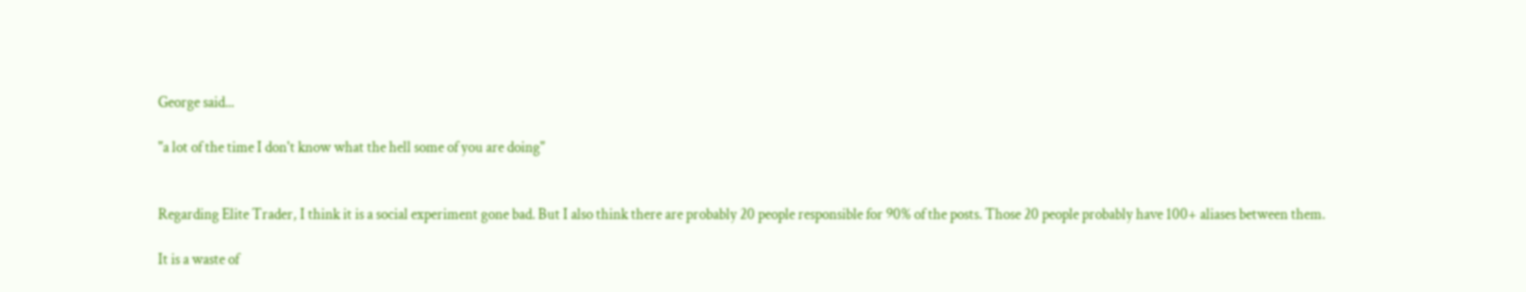George said...

"a lot of the time I don't know what the hell some of you are doing"


Regarding Elite Trader, I think it is a social experiment gone bad. But I also think there are probably 20 people responsible for 90% of the posts. Those 20 people probably have 100+ aliases between them.

It is a waste of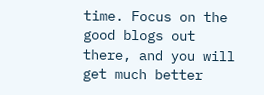time. Focus on the good blogs out there, and you will get much better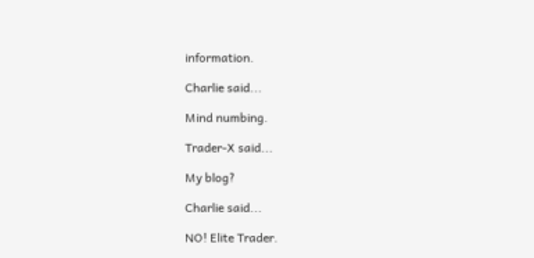information.

Charlie said...

Mind numbing.

Trader-X said...

My blog?

Charlie said...

NO! Elite Trader.